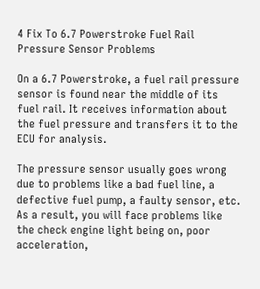4 Fix To 6.7 Powerstroke Fuel Rail Pressure Sensor Problems

On a 6.7 Powerstroke, a fuel rail pressure sensor is found near the middle of its fuel rail. It receives information about the fuel pressure and transfers it to the ECU for analysis.

The pressure sensor usually goes wrong due to problems like a bad fuel line, a defective fuel pump, a faulty sensor, etc. As a result, you will face problems like the check engine light being on, poor acceleration,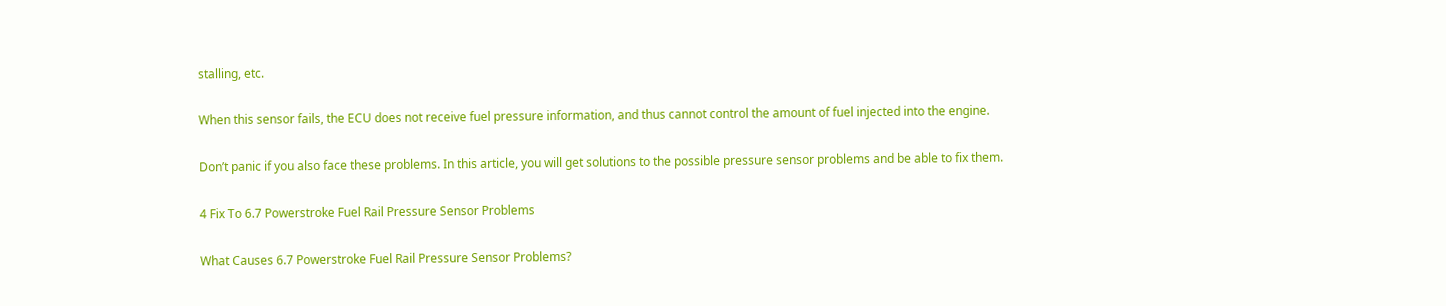stalling, etc.

When this sensor fails, the ECU does not receive fuel pressure information, and thus cannot control the amount of fuel injected into the engine.

Don’t panic if you also face these problems. In this article, you will get solutions to the possible pressure sensor problems and be able to fix them.

4 Fix To 6.7 Powerstroke Fuel Rail Pressure Sensor Problems

What Causes 6.7 Powerstroke Fuel Rail Pressure Sensor Problems?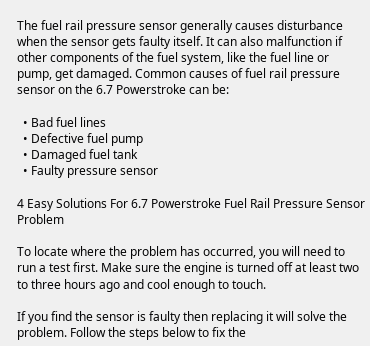The fuel rail pressure sensor generally causes disturbance when the sensor gets faulty itself. It can also malfunction if other components of the fuel system, like the fuel line or pump, get damaged. Common causes of fuel rail pressure sensor on the 6.7 Powerstroke can be:

  • Bad fuel lines
  • Defective fuel pump
  • Damaged fuel tank
  • Faulty pressure sensor

4 Easy Solutions For 6.7 Powerstroke Fuel Rail Pressure Sensor Problem

To locate where the problem has occurred, you will need to run a test first. Make sure the engine is turned off at least two to three hours ago and cool enough to touch.

If you find the sensor is faulty then replacing it will solve the problem. Follow the steps below to fix the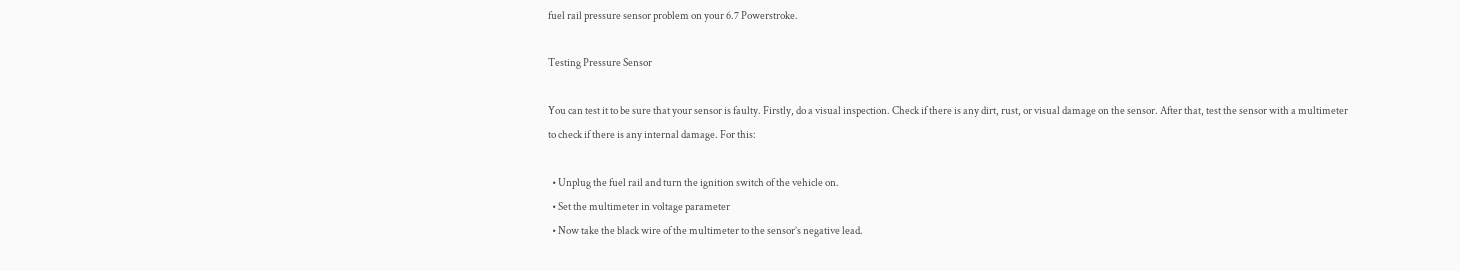fuel rail pressure sensor problem on your 6.7 Powerstroke.

Testing Pressure Sensor

You can test it to be sure that your sensor is faulty. Firstly, do a visual inspection. Check if there is any dirt, rust, or visual damage on the sensor. After that, test the sensor with a multimeter to check if there is any internal damage. For this:

  • Unplug the fuel rail and turn the ignition switch of the vehicle on.
  • Set the multimeter in voltage parameter
  • Now take the black wire of the multimeter to the sensor’s negative lead.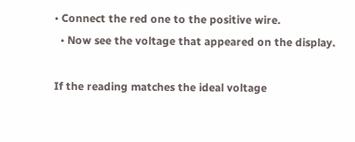• Connect the red one to the positive wire.
  • Now see the voltage that appeared on the display.

If the reading matches the ideal voltage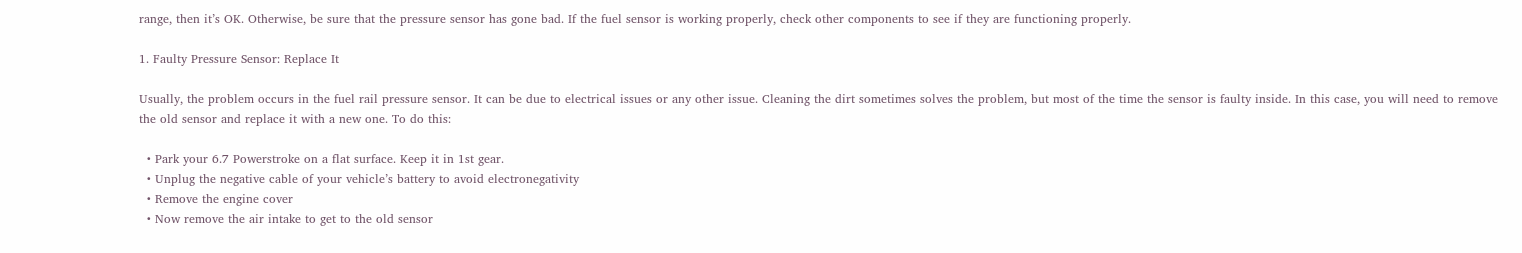range, then it’s OK. Otherwise, be sure that the pressure sensor has gone bad. If the fuel sensor is working properly, check other components to see if they are functioning properly.

1. Faulty Pressure Sensor: Replace It

Usually, the problem occurs in the fuel rail pressure sensor. It can be due to electrical issues or any other issue. Cleaning the dirt sometimes solves the problem, but most of the time the sensor is faulty inside. In this case, you will need to remove the old sensor and replace it with a new one. To do this:

  • Park your 6.7 Powerstroke on a flat surface. Keep it in 1st gear.
  • Unplug the negative cable of your vehicle’s battery to avoid electronegativity
  • Remove the engine cover
  • Now remove the air intake to get to the old sensor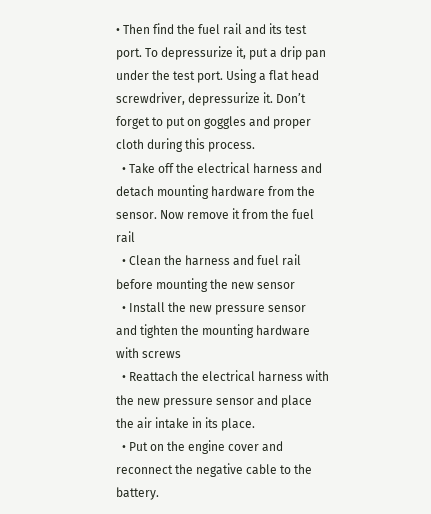• Then find the fuel rail and its test port. To depressurize it, put a drip pan under the test port. Using a flat head screwdriver, depressurize it. Don’t forget to put on goggles and proper cloth during this process.
  • Take off the electrical harness and detach mounting hardware from the sensor. Now remove it from the fuel rail
  • Clean the harness and fuel rail before mounting the new sensor
  • Install the new pressure sensor and tighten the mounting hardware with screws
  • Reattach the electrical harness with the new pressure sensor and place the air intake in its place.
  • Put on the engine cover and reconnect the negative cable to the battery.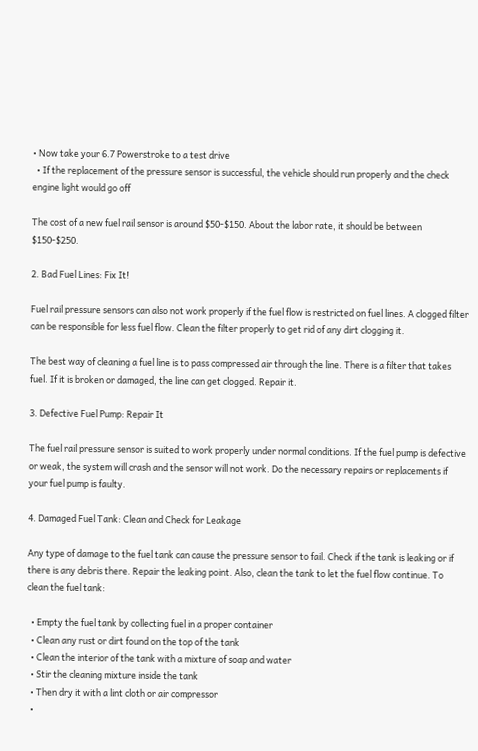• Now take your 6.7 Powerstroke to a test drive
  • If the replacement of the pressure sensor is successful, the vehicle should run properly and the check engine light would go off

The cost of a new fuel rail sensor is around $50-$150. About the labor rate, it should be between $150-$250.

2. Bad Fuel Lines: Fix It!

Fuel rail pressure sensors can also not work properly if the fuel flow is restricted on fuel lines. A clogged filter can be responsible for less fuel flow. Clean the filter properly to get rid of any dirt clogging it.

The best way of cleaning a fuel line is to pass compressed air through the line. There is a filter that takes fuel. If it is broken or damaged, the line can get clogged. Repair it.

3. Defective Fuel Pump: Repair It

The fuel rail pressure sensor is suited to work properly under normal conditions. If the fuel pump is defective or weak, the system will crash and the sensor will not work. Do the necessary repairs or replacements if your fuel pump is faulty.

4. Damaged Fuel Tank: Clean and Check for Leakage

Any type of damage to the fuel tank can cause the pressure sensor to fail. Check if the tank is leaking or if there is any debris there. Repair the leaking point. Also, clean the tank to let the fuel flow continue. To clean the fuel tank:

  • Empty the fuel tank by collecting fuel in a proper container
  • Clean any rust or dirt found on the top of the tank
  • Clean the interior of the tank with a mixture of soap and water
  • Stir the cleaning mixture inside the tank
  • Then dry it with a lint cloth or air compressor
  •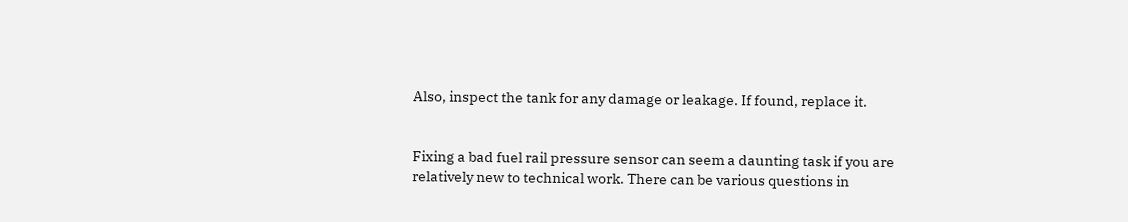Also, inspect the tank for any damage or leakage. If found, replace it.


Fixing a bad fuel rail pressure sensor can seem a daunting task if you are relatively new to technical work. There can be various questions in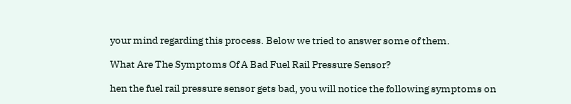your mind regarding this process. Below we tried to answer some of them.

What Are The Symptoms Of A Bad Fuel Rail Pressure Sensor?

hen the fuel rail pressure sensor gets bad, you will notice the following symptoms on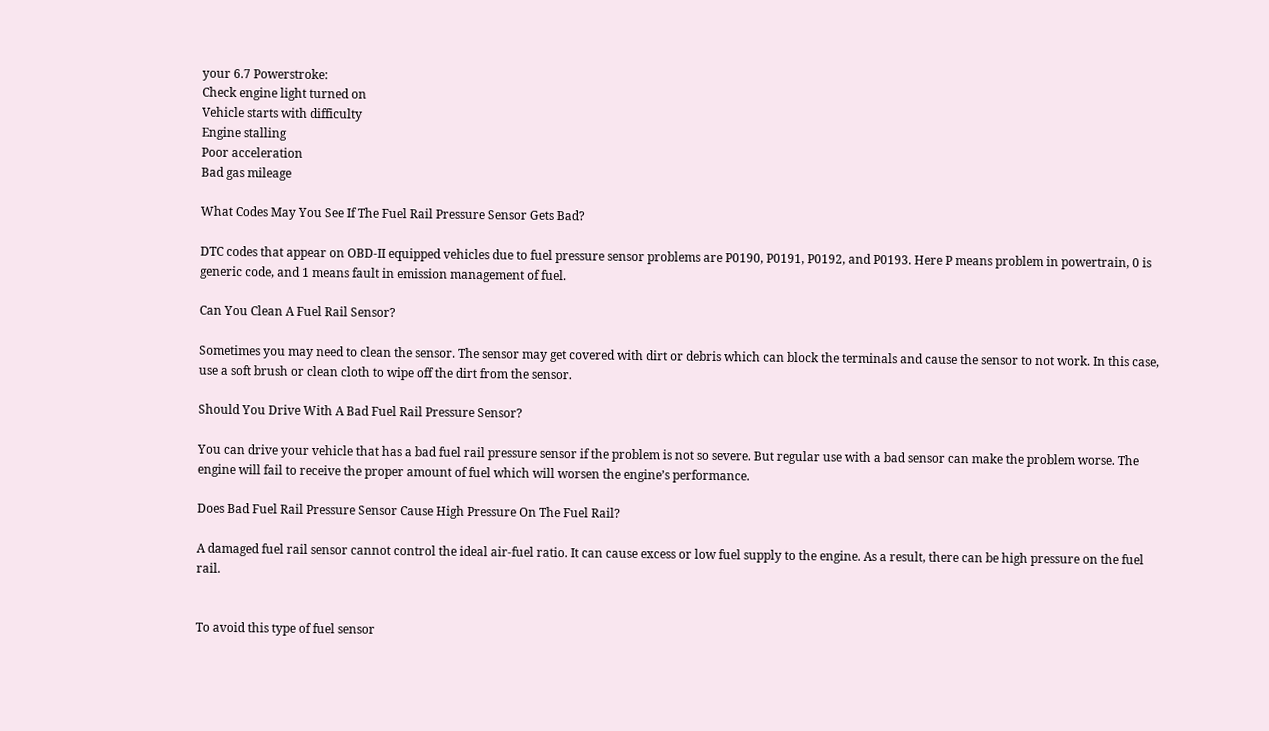your 6.7 Powerstroke:
Check engine light turned on
Vehicle starts with difficulty
Engine stalling
Poor acceleration
Bad gas mileage

What Codes May You See If The Fuel Rail Pressure Sensor Gets Bad?

DTC codes that appear on OBD-II equipped vehicles due to fuel pressure sensor problems are P0190, P0191, P0192, and P0193. Here P means problem in powertrain, 0 is generic code, and 1 means fault in emission management of fuel.

Can You Clean A Fuel Rail Sensor?

Sometimes you may need to clean the sensor. The sensor may get covered with dirt or debris which can block the terminals and cause the sensor to not work. In this case, use a soft brush or clean cloth to wipe off the dirt from the sensor.

Should You Drive With A Bad Fuel Rail Pressure Sensor?

You can drive your vehicle that has a bad fuel rail pressure sensor if the problem is not so severe. But regular use with a bad sensor can make the problem worse. The engine will fail to receive the proper amount of fuel which will worsen the engine’s performance.

Does Bad Fuel Rail Pressure Sensor Cause High Pressure On The Fuel Rail?

A damaged fuel rail sensor cannot control the ideal air-fuel ratio. It can cause excess or low fuel supply to the engine. As a result, there can be high pressure on the fuel rail.


To avoid this type of fuel sensor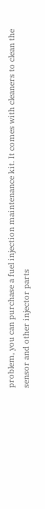problem, you can purchase a fuel injection maintenance kit. It comes with cleaners to clean the sensor and other injector parts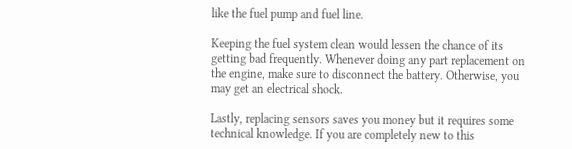like the fuel pump and fuel line.

Keeping the fuel system clean would lessen the chance of its getting bad frequently. Whenever doing any part replacement on the engine, make sure to disconnect the battery. Otherwise, you may get an electrical shock.

Lastly, replacing sensors saves you money but it requires some technical knowledge. If you are completely new to this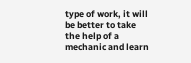type of work, it will be better to take the help of a mechanic and learn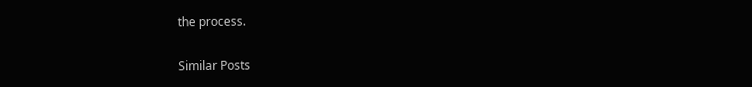the process.

Similar Posts